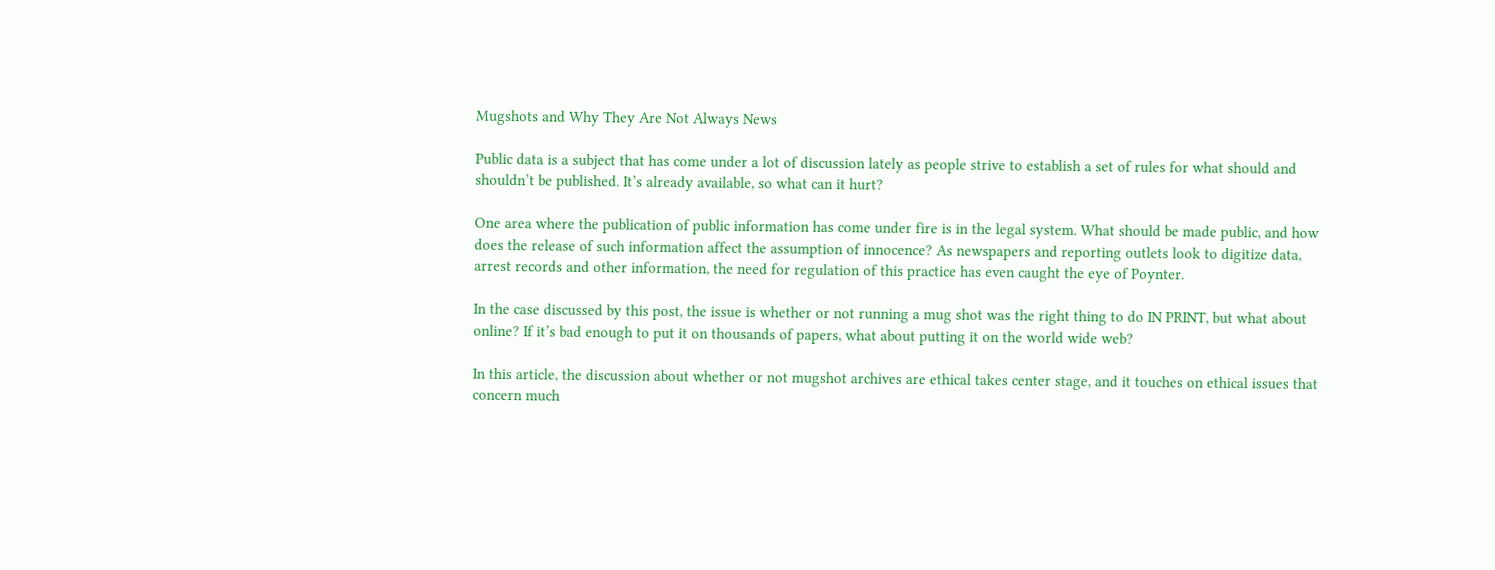Mugshots and Why They Are Not Always News

Public data is a subject that has come under a lot of discussion lately as people strive to establish a set of rules for what should and shouldn’t be published. It’s already available, so what can it hurt?

One area where the publication of public information has come under fire is in the legal system. What should be made public, and how does the release of such information affect the assumption of innocence? As newspapers and reporting outlets look to digitize data, arrest records and other information, the need for regulation of this practice has even caught the eye of Poynter.

In the case discussed by this post, the issue is whether or not running a mug shot was the right thing to do IN PRINT, but what about online? If it’s bad enough to put it on thousands of papers, what about putting it on the world wide web?

In this article, the discussion about whether or not mugshot archives are ethical takes center stage, and it touches on ethical issues that concern much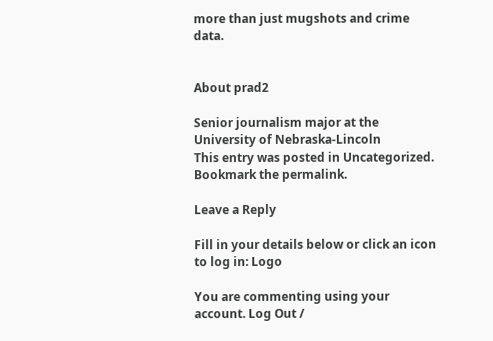more than just mugshots and crime data.


About prad2

Senior journalism major at the University of Nebraska-Lincoln
This entry was posted in Uncategorized. Bookmark the permalink.

Leave a Reply

Fill in your details below or click an icon to log in: Logo

You are commenting using your account. Log Out /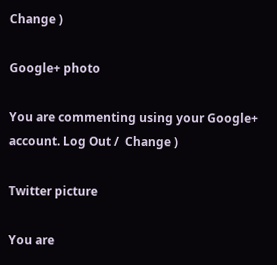Change )

Google+ photo

You are commenting using your Google+ account. Log Out /  Change )

Twitter picture

You are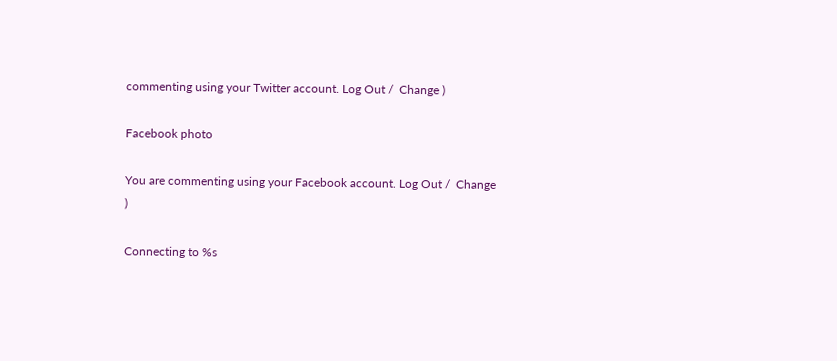commenting using your Twitter account. Log Out /  Change )

Facebook photo

You are commenting using your Facebook account. Log Out /  Change )

Connecting to %s